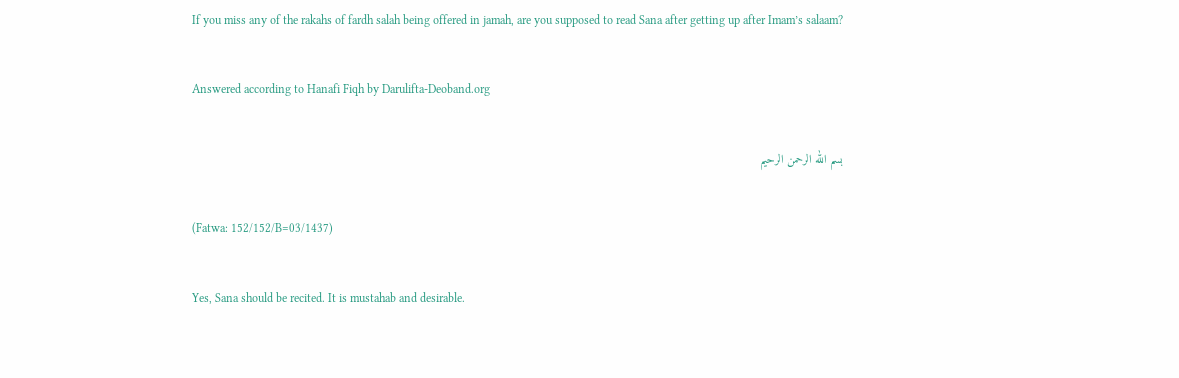If you miss any of the rakahs of fardh salah being offered in jamah, are you supposed to read Sana after getting up after Imam’s salaam?

Answered according to Hanafi Fiqh by Darulifta-Deoband.org

بسم الله الرحمن الرحيم

(Fatwa: 152/152/B=03/1437)

Yes, Sana should be recited. It is mustahab and desirable.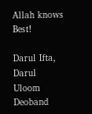Allah knows Best!

Darul Ifta,
Darul Uloom Deoband